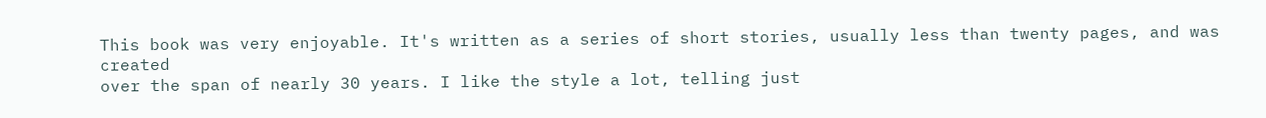This book was very enjoyable. It's written as a series of short stories, usually less than twenty pages, and was created
over the span of nearly 30 years. I like the style a lot, telling just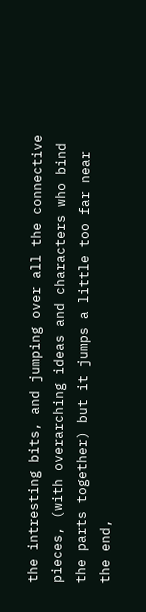the intresting bits, and jumping over all the connective pieces, (with overarching ideas and characters who bind the parts together) but it jumps a little too far near the end,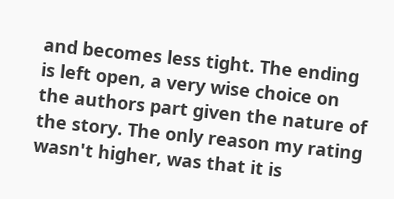and becomes less tight. The ending
is left open, a very wise choice on the authors part given the nature of the story. The only reason my rating wasn't higher, was that it is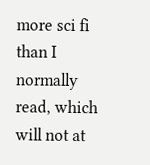more sci fi than I normally read, which will not at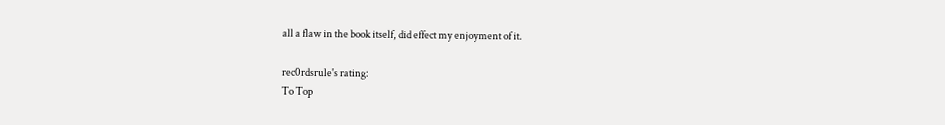all a flaw in the book itself, did effect my enjoyment of it.

rec0rdsrule's rating:
To Top